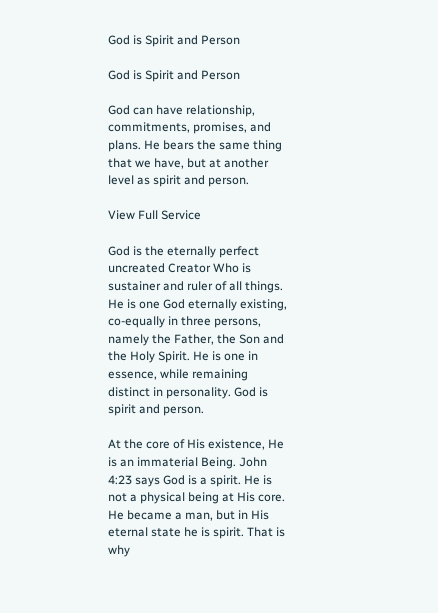God is Spirit and Person

God is Spirit and Person

God can have relationship, commitments, promises, and plans. He bears the same thing that we have, but at another level as spirit and person.

View Full Service

God is the eternally perfect uncreated Creator Who is sustainer and ruler of all things. He is one God eternally existing, co-equally in three persons, namely the Father, the Son and the Holy Spirit. He is one in essence, while remaining distinct in personality. God is spirit and person.

At the core of His existence, He is an immaterial Being. John 4:23 says God is a spirit. He is not a physical being at His core. He became a man, but in His eternal state he is spirit. That is why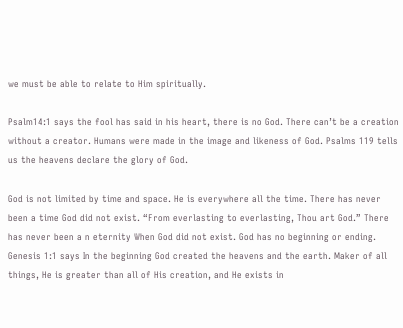we must be able to relate to Him spiritually.

Psalm14:1 says the fool has said in his heart, there is no God. There can’t be a creation without a creator. Humans were made in the image and likeness of God. Psalms 119 tells us the heavens declare the glory of God.

God is not limited by time and space. He is everywhere all the time. There has never been a time God did not exist. “From everlasting to everlasting, Thou art God.” There has never been a n eternity When God did not exist. God has no beginning or ending. Genesis 1:1 says In the beginning God created the heavens and the earth. Maker of all things, He is greater than all of His creation, and He exists in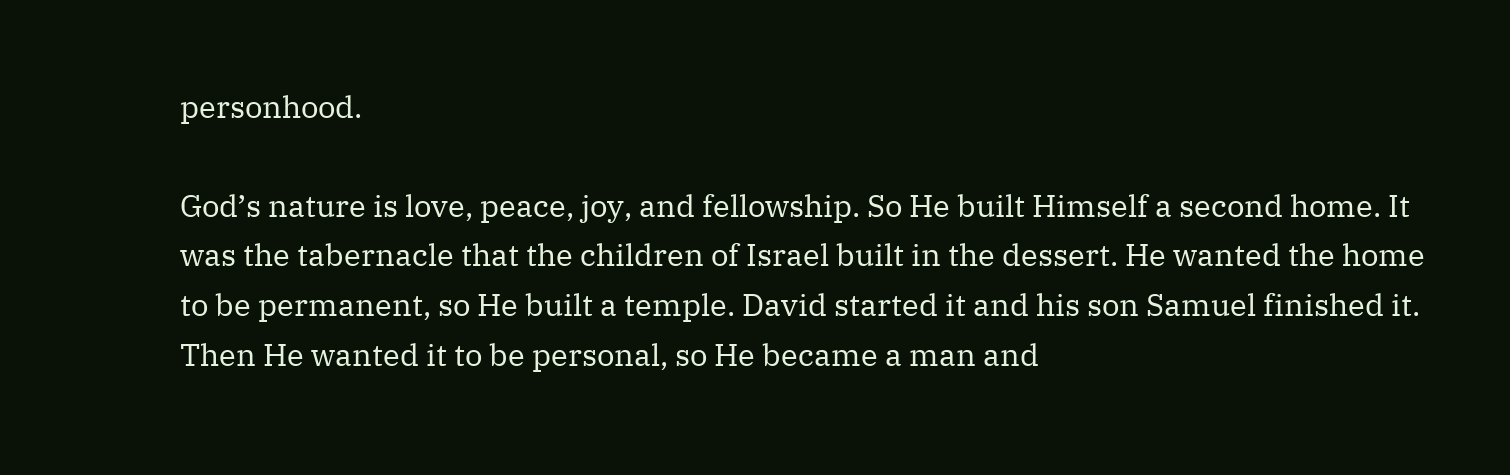personhood.

God’s nature is love, peace, joy, and fellowship. So He built Himself a second home. It was the tabernacle that the children of Israel built in the dessert. He wanted the home to be permanent, so He built a temple. David started it and his son Samuel finished it. Then He wanted it to be personal, so He became a man and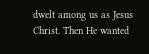dwelt among us as Jesus Christ. Then He wanted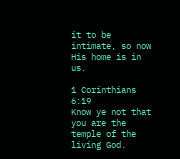it to be intimate, so now His home is in us.

1 Corinthians 6:19
Know ye not that you are the temple of the living God.